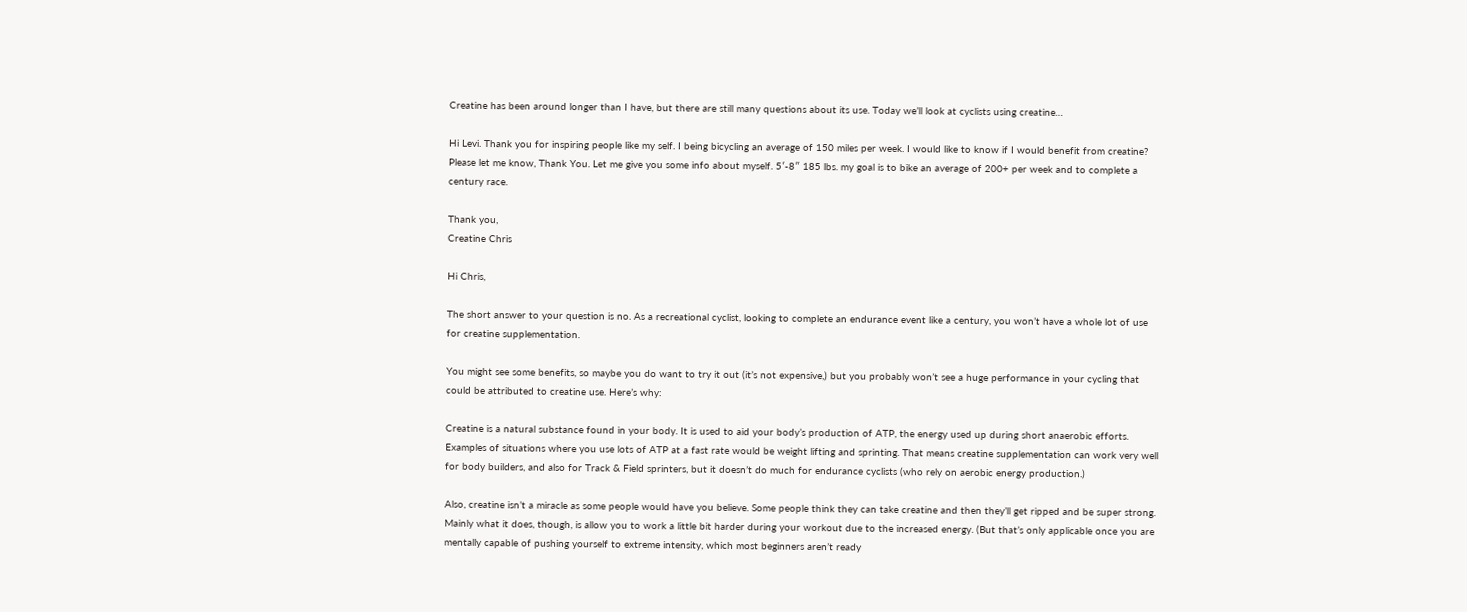Creatine has been around longer than I have, but there are still many questions about its use. Today we’ll look at cyclists using creatine…

Hi Levi. Thank you for inspiring people like my self. I being bicycling an average of 150 miles per week. I would like to know if I would benefit from creatine? Please let me know, Thank You. Let me give you some info about myself. 5′-8″ 185 lbs. my goal is to bike an average of 200+ per week and to complete a century race.

Thank you,
Creatine Chris

Hi Chris,

The short answer to your question is no. As a recreational cyclist, looking to complete an endurance event like a century, you won’t have a whole lot of use for creatine supplementation.

You might see some benefits, so maybe you do want to try it out (it’s not expensive,) but you probably won’t see a huge performance in your cycling that could be attributed to creatine use. Here’s why:

Creatine is a natural substance found in your body. It is used to aid your body’s production of ATP, the energy used up during short anaerobic efforts. Examples of situations where you use lots of ATP at a fast rate would be weight lifting and sprinting. That means creatine supplementation can work very well for body builders, and also for Track & Field sprinters, but it doesn’t do much for endurance cyclists (who rely on aerobic energy production.)

Also, creatine isn’t a miracle as some people would have you believe. Some people think they can take creatine and then they’ll get ripped and be super strong. Mainly what it does, though, is allow you to work a little bit harder during your workout due to the increased energy. (But that’s only applicable once you are mentally capable of pushing yourself to extreme intensity, which most beginners aren’t ready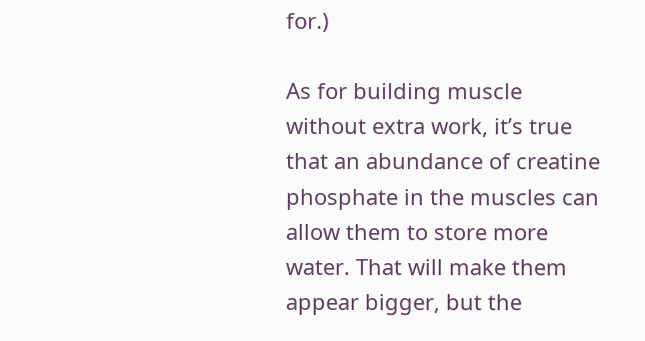for.)

As for building muscle without extra work, it’s true that an abundance of creatine phosphate in the muscles can allow them to store more water. That will make them appear bigger, but the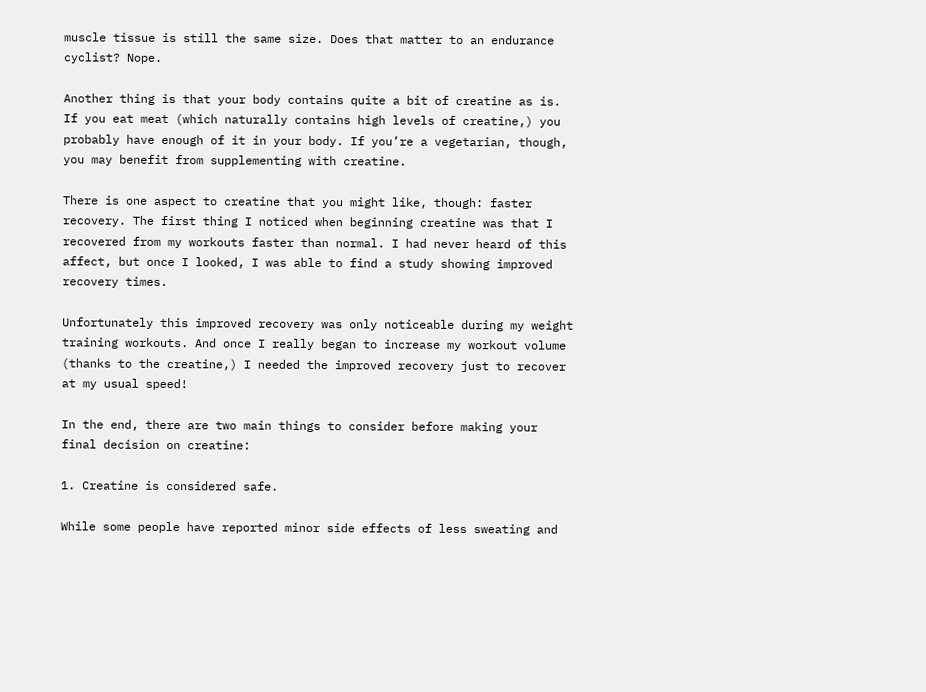muscle tissue is still the same size. Does that matter to an endurance cyclist? Nope.

Another thing is that your body contains quite a bit of creatine as is. If you eat meat (which naturally contains high levels of creatine,) you probably have enough of it in your body. If you’re a vegetarian, though, you may benefit from supplementing with creatine.

There is one aspect to creatine that you might like, though: faster recovery. The first thing I noticed when beginning creatine was that I recovered from my workouts faster than normal. I had never heard of this affect, but once I looked, I was able to find a study showing improved recovery times.

Unfortunately this improved recovery was only noticeable during my weight training workouts. And once I really began to increase my workout volume (thanks to the creatine,) I needed the improved recovery just to recover at my usual speed!

In the end, there are two main things to consider before making your final decision on creatine:

1. Creatine is considered safe.

While some people have reported minor side effects of less sweating and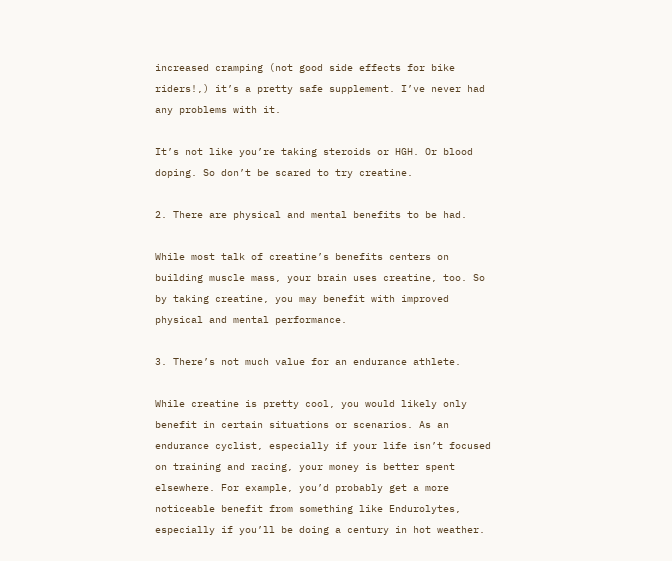increased cramping (not good side effects for bike riders!,) it’s a pretty safe supplement. I’ve never had any problems with it.

It’s not like you’re taking steroids or HGH. Or blood doping. So don’t be scared to try creatine.

2. There are physical and mental benefits to be had.

While most talk of creatine’s benefits centers on building muscle mass, your brain uses creatine, too. So by taking creatine, you may benefit with improved physical and mental performance.

3. There’s not much value for an endurance athlete.

While creatine is pretty cool, you would likely only benefit in certain situations or scenarios. As an endurance cyclist, especially if your life isn’t focused on training and racing, your money is better spent elsewhere. For example, you’d probably get a more noticeable benefit from something like Endurolytes, especially if you’ll be doing a century in hot weather.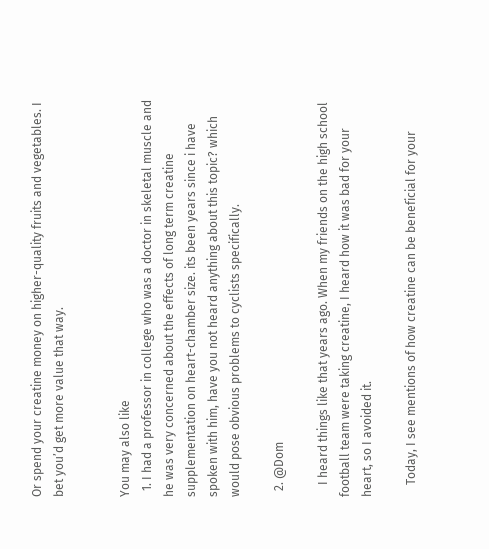Or spend your creatine money on higher-quality fruits and vegetables. I bet you’d get more value that way.


You may also like
  1. I had a professor in college who was a doctor in skeletal muscle and he was very concerned about the effects of long term creatine supplementation on heart-chamber size. its been years since i have spoken with him, have you not heard anything about this topic? which would pose obvious problems to cyclists specifically.

  2. @Dom

    I heard things like that years ago. When my friends on the high school football team were taking creatine, I heard how it was bad for your heart, so I avoided it.

    Today, I see mentions of how creatine can be beneficial for your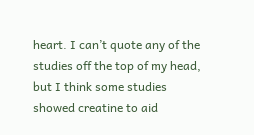heart. I can’t quote any of the studies off the top of my head, but I think some studies showed creatine to aid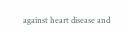against heart disease and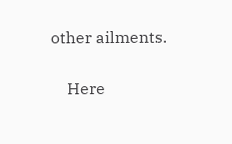other ailments.

    Here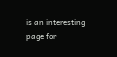is an interesting page for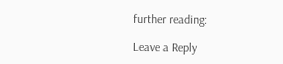further reading:

Leave a Reply